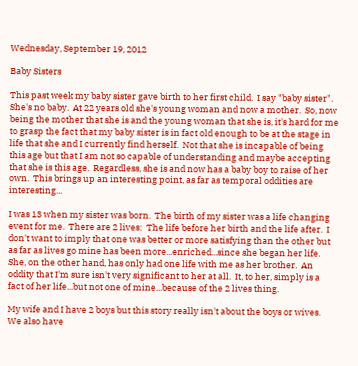Wednesday, September 19, 2012

Baby Sisters

This past week my baby sister gave birth to her first child.  I say "baby sister".  She's no baby.  At 22 years old she's young woman and now a mother.  So, now being the mother that she is and the young woman that she is, it's hard for me to grasp the fact that my baby sister is in fact old enough to be at the stage in life that she and I currently find herself.  Not that she is incapable of being this age but that I am not so capable of understanding and maybe accepting that she is this age.  Regardless, she is and now has a baby boy to raise of her own.  This brings up an interesting point, as far as temporal oddities are interesting...

I was 13 when my sister was born.  The birth of my sister was a life changing event for me.  There are 2 lives:  The life before her birth and the life after.  I don't want to imply that one was better or more satisfying than the other but as far as lives go mine has been more...enriched...since she began her life.  She, on the other hand, has only had one life with me as her brother.  An oddity that I'm sure isn't very significant to her at all.  It, to her, simply is a fact of her life...but not one of mine...because of the 2 lives thing.

My wife and I have 2 boys but this story really isn't about the boys or wives.  We also have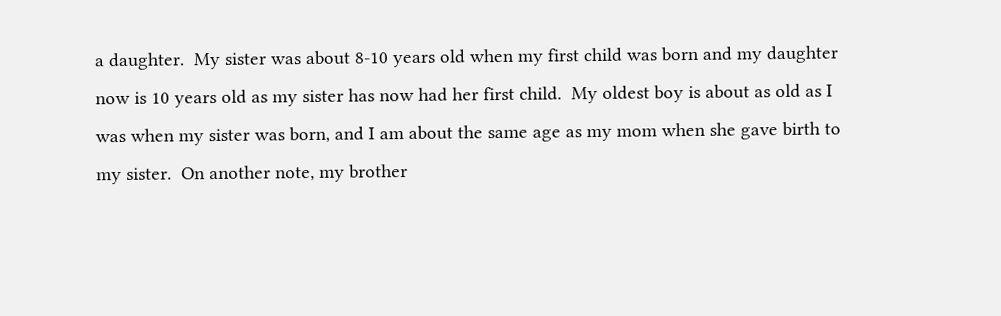a daughter.  My sister was about 8-10 years old when my first child was born and my daughter now is 10 years old as my sister has now had her first child.  My oldest boy is about as old as I was when my sister was born, and I am about the same age as my mom when she gave birth to my sister.  On another note, my brother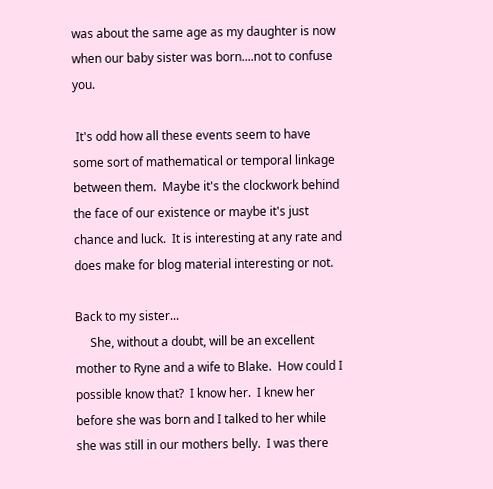was about the same age as my daughter is now when our baby sister was born....not to confuse you.

 It's odd how all these events seem to have some sort of mathematical or temporal linkage between them.  Maybe it's the clockwork behind the face of our existence or maybe it's just chance and luck.  It is interesting at any rate and does make for blog material interesting or not.

Back to my sister...
     She, without a doubt, will be an excellent mother to Ryne and a wife to Blake.  How could I possible know that?  I know her.  I knew her before she was born and I talked to her while she was still in our mothers belly.  I was there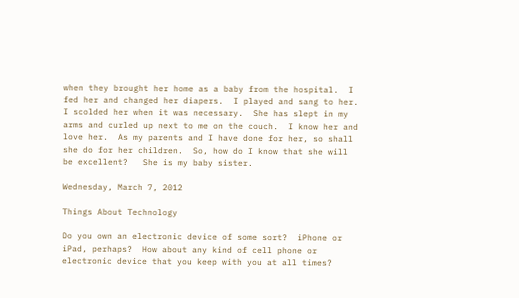when they brought her home as a baby from the hospital.  I fed her and changed her diapers.  I played and sang to her.  I scolded her when it was necessary.  She has slept in my arms and curled up next to me on the couch.  I know her and love her.  As my parents and I have done for her, so shall she do for her children.  So, how do I know that she will be excellent?   She is my baby sister.

Wednesday, March 7, 2012

Things About Technology

Do you own an electronic device of some sort?  iPhone or iPad, perhaps?  How about any kind of cell phone or electronic device that you keep with you at all times?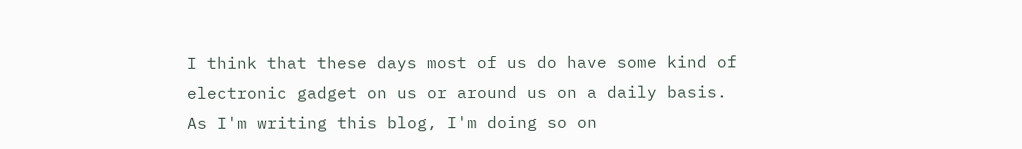I think that these days most of us do have some kind of electronic gadget on us or around us on a daily basis.
As I'm writing this blog, I'm doing so on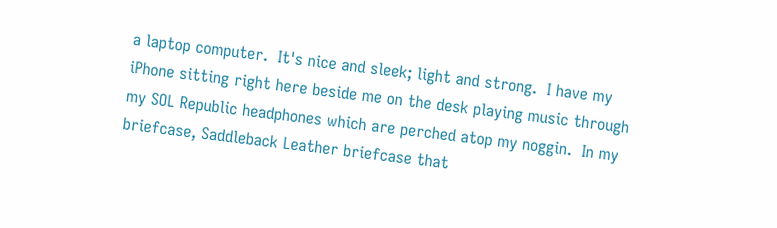a laptop computer.  It's nice and sleek; light and strong.  I have my iPhone sitting right here beside me on the desk playing music through my SOL Republic headphones which are perched atop my noggin.  In my briefcase, Saddleback Leather briefcase that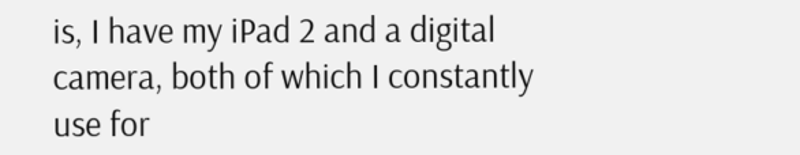is, I have my iPad 2 and a digital camera, both of which I constantly use for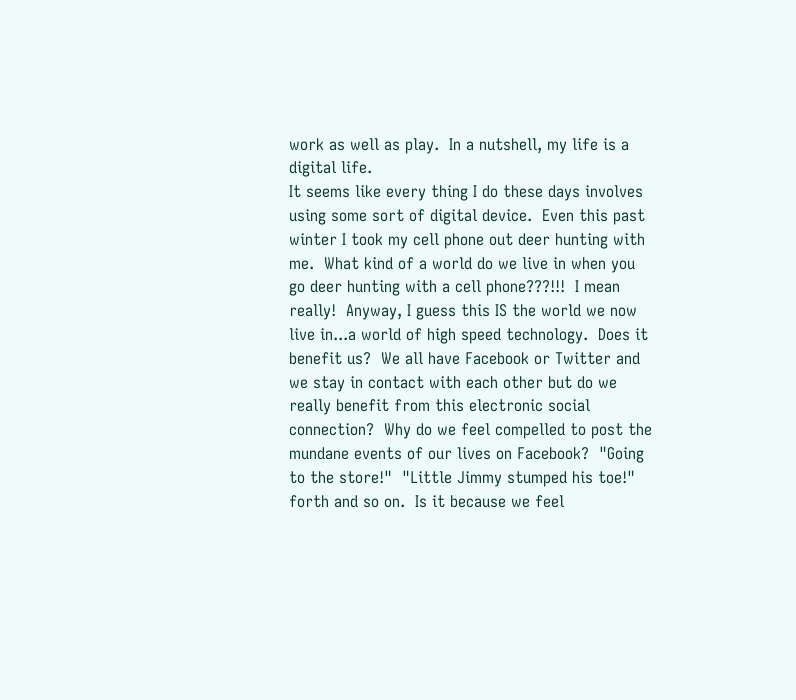work as well as play.  In a nutshell, my life is a digital life.
It seems like every thing I do these days involves using some sort of digital device.  Even this past winter I took my cell phone out deer hunting with me.  What kind of a world do we live in when you go deer hunting with a cell phone???!!!  I mean really!  Anyway, I guess this IS the world we now live in...a world of high speed technology.  Does it benefit us?  We all have Facebook or Twitter and we stay in contact with each other but do we really benefit from this electronic social connection?  Why do we feel compelled to post the mundane events of our lives on Facebook?  "Going to the store!"  "Little Jimmy stumped his toe!" forth and so on.  Is it because we feel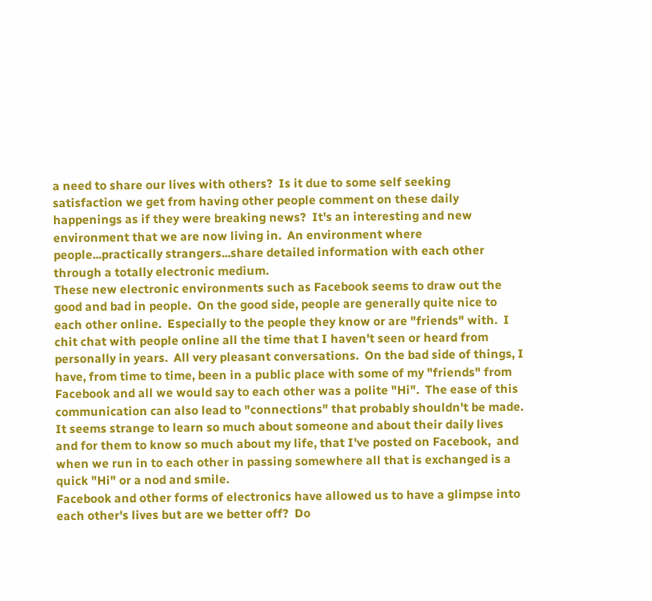a need to share our lives with others?  Is it due to some self seeking satisfaction we get from having other people comment on these daily happenings as if they were breaking news?  It's an interesting and new environment that we are now living in.  An environment where people...practically strangers...share detailed information with each other through a totally electronic medium.
These new electronic environments such as Facebook seems to draw out the good and bad in people.  On the good side, people are generally quite nice to each other online.  Especially to the people they know or are "friends" with.  I chit chat with people online all the time that I haven't seen or heard from personally in years.  All very pleasant conversations.  On the bad side of things, I have, from time to time, been in a public place with some of my "friends" from Facebook and all we would say to each other was a polite "Hi".  The ease of this communication can also lead to "connections" that probably shouldn't be made.  It seems strange to learn so much about someone and about their daily lives and for them to know so much about my life, that I've posted on Facebook,  and when we run in to each other in passing somewhere all that is exchanged is a quick "Hi" or a nod and smile.
Facebook and other forms of electronics have allowed us to have a glimpse into each other's lives but are we better off?  Do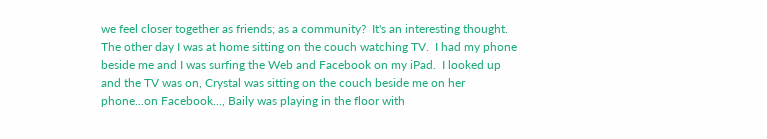we feel closer together as friends; as a community?  It's an interesting thought.
The other day I was at home sitting on the couch watching TV.  I had my phone beside me and I was surfing the Web and Facebook on my iPad.  I looked up and the TV was on, Crystal was sitting on the couch beside me on her phone...on Facebook..., Baily was playing in the floor with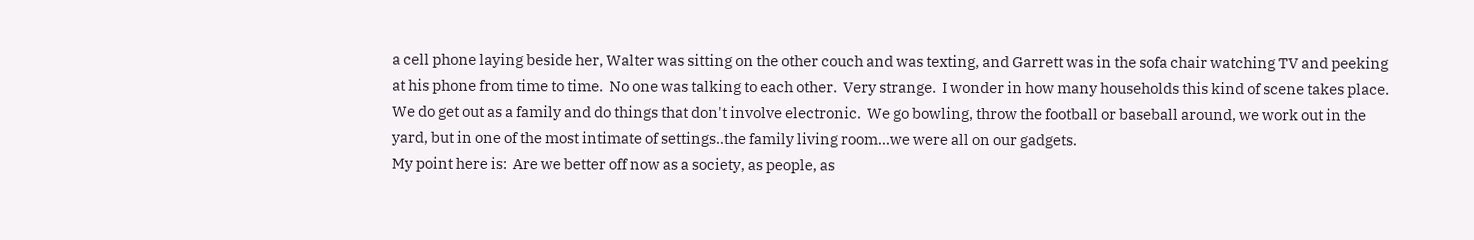a cell phone laying beside her, Walter was sitting on the other couch and was texting, and Garrett was in the sofa chair watching TV and peeking at his phone from time to time.  No one was talking to each other.  Very strange.  I wonder in how many households this kind of scene takes place.  We do get out as a family and do things that don't involve electronic.  We go bowling, throw the football or baseball around, we work out in the yard, but in one of the most intimate of settings..the family living room...we were all on our gadgets.
My point here is:  Are we better off now as a society, as people, as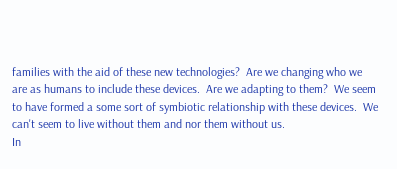families with the aid of these new technologies?  Are we changing who we are as humans to include these devices.  Are we adapting to them?  We seem to have formed a some sort of symbiotic relationship with these devices.  We can't seem to live without them and nor them without us.
In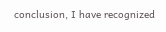conclusion, I have recognized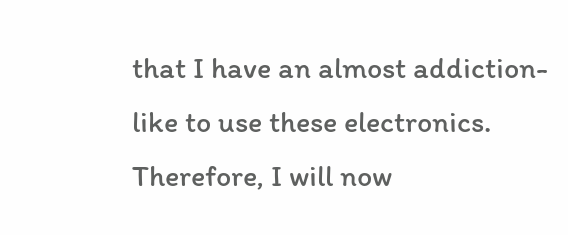that I have an almost addiction-like to use these electronics.  Therefore, I will now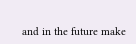and in the future make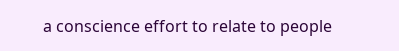a conscience effort to relate to people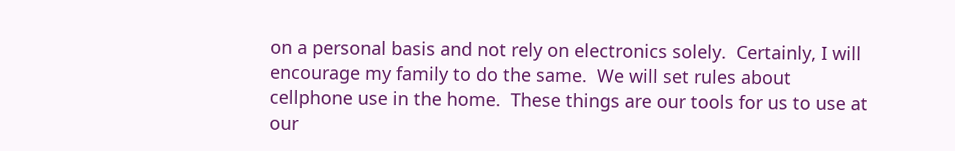on a personal basis and not rely on electronics solely.  Certainly, I will encourage my family to do the same.  We will set rules about cellphone use in the home.  These things are our tools for us to use at our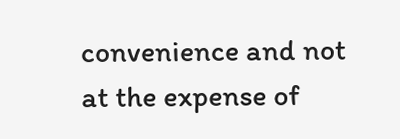convenience and not at the expense of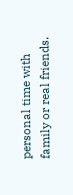personal time with family or real friends.